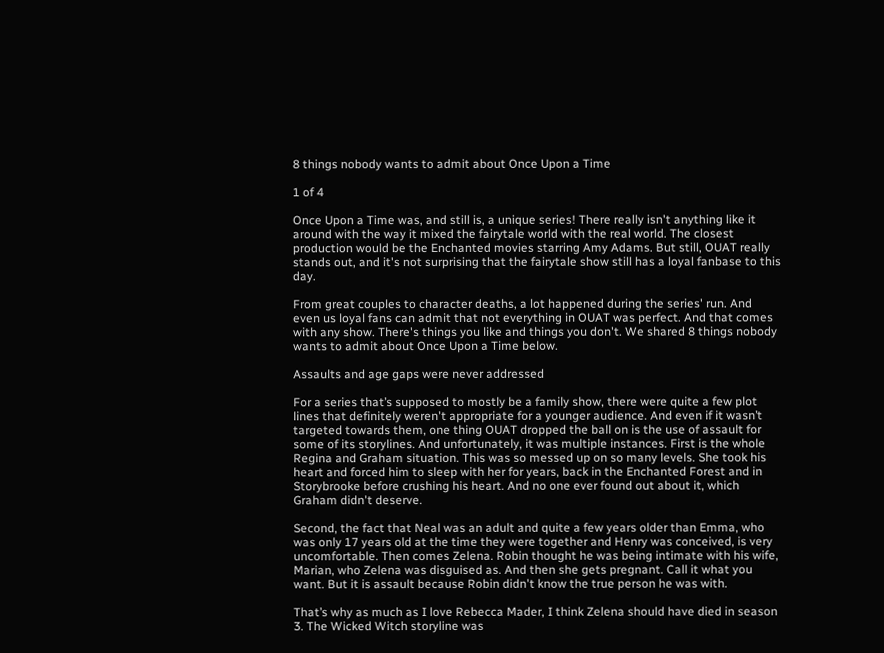8 things nobody wants to admit about Once Upon a Time

1 of 4

Once Upon a Time was, and still is, a unique series! There really isn't anything like it around with the way it mixed the fairytale world with the real world. The closest production would be the Enchanted movies starring Amy Adams. But still, OUAT really stands out, and it's not surprising that the fairytale show still has a loyal fanbase to this day.

From great couples to character deaths, a lot happened during the series' run. And even us loyal fans can admit that not everything in OUAT was perfect. And that comes with any show. There's things you like and things you don't. We shared 8 things nobody wants to admit about Once Upon a Time below.

Assaults and age gaps were never addressed

For a series that’s supposed to mostly be a family show, there were quite a few plot lines that definitely weren't appropriate for a younger audience. And even if it wasn’t targeted towards them, one thing OUAT dropped the ball on is the use of assault for some of its storylines. And unfortunately, it was multiple instances. First is the whole Regina and Graham situation. This was so messed up on so many levels. She took his heart and forced him to sleep with her for years, back in the Enchanted Forest and in Storybrooke before crushing his heart. And no one ever found out about it, which Graham didn't deserve.

Second, the fact that Neal was an adult and quite a few years older than Emma, who was only 17 years old at the time they were together and Henry was conceived, is very uncomfortable. Then comes Zelena. Robin thought he was being intimate with his wife, Marian, who Zelena was disguised as. And then she gets pregnant. Call it what you want. But it is assault because Robin didn't know the true person he was with.

That’s why as much as I love Rebecca Mader, I think Zelena should have died in season 3. The Wicked Witch storyline was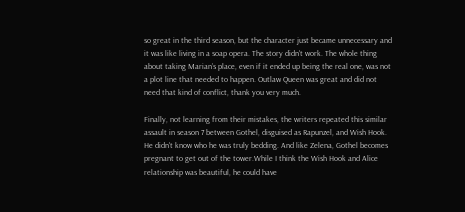so great in the third season, but the character just became unnecessary and it was like living in a soap opera. The story didn't work. The whole thing about taking Marian’s place, even if it ended up being the real one, was not a plot line that needed to happen. Outlaw Queen was great and did not need that kind of conflict, thank you very much.

Finally, not learning from their mistakes, the writers repeated this similar assault in season 7 between Gothel, disguised as Rapunzel, and Wish Hook. He didn't know who he was truly bedding. And like Zelena, Gothel becomes pregnant to get out of the tower.While I think the Wish Hook and Alice relationship was beautiful, he could have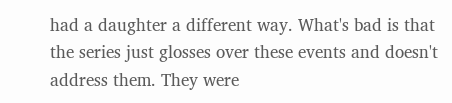had a daughter a different way. What's bad is that the series just glosses over these events and doesn't address them. They were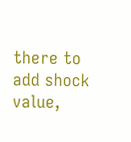there to add shock value,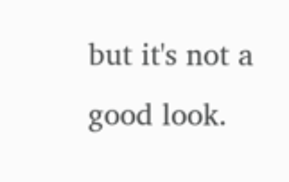but it's not a good look.